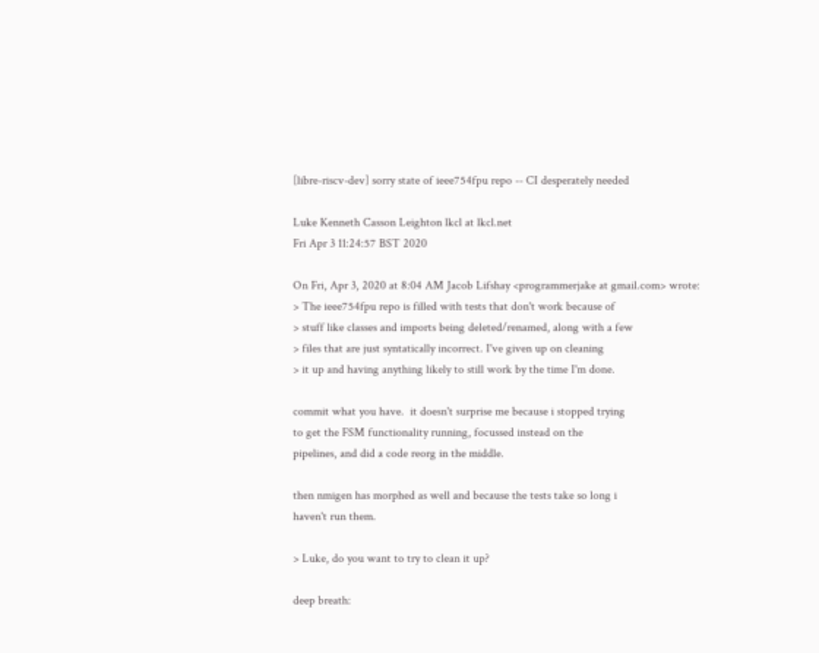[libre-riscv-dev] sorry state of ieee754fpu repo -- CI desperately needed

Luke Kenneth Casson Leighton lkcl at lkcl.net
Fri Apr 3 11:24:57 BST 2020

On Fri, Apr 3, 2020 at 8:04 AM Jacob Lifshay <programmerjake at gmail.com> wrote:
> The ieee754fpu repo is filled with tests that don't work because of
> stuff like classes and imports being deleted/renamed, along with a few
> files that are just syntatically incorrect. I've given up on cleaning
> it up and having anything likely to still work by the time I'm done.

commit what you have.  it doesn't surprise me because i stopped trying
to get the FSM functionality running, focussed instead on the
pipelines, and did a code reorg in the middle.

then nmigen has morphed as well and because the tests take so long i
haven't run them.

> Luke, do you want to try to clean it up?

deep breath: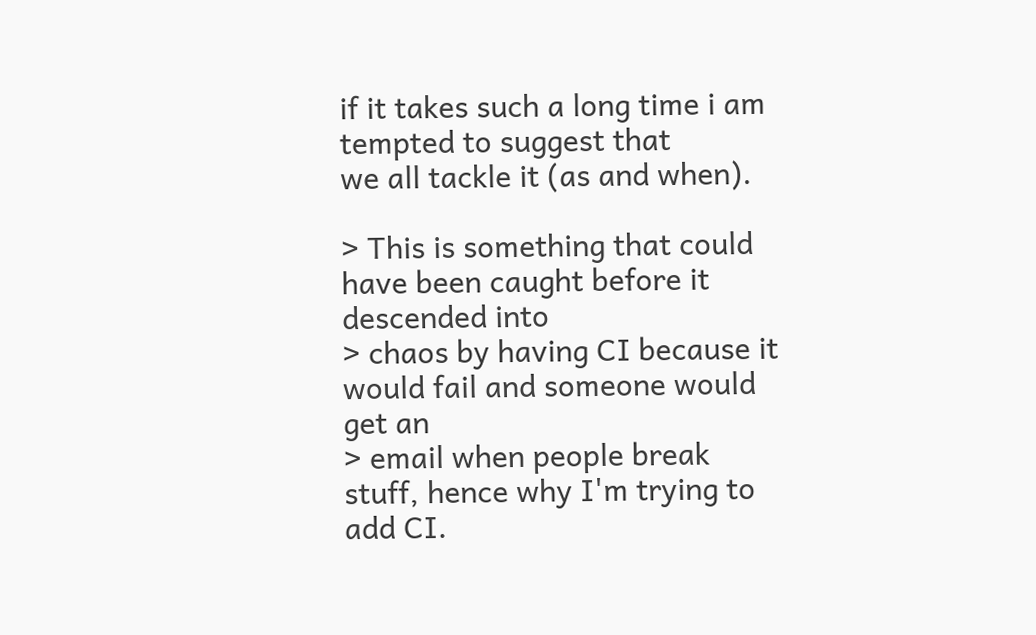if it takes such a long time i am tempted to suggest that
we all tackle it (as and when).

> This is something that could have been caught before it descended into
> chaos by having CI because it would fail and someone would get an
> email when people break stuff, hence why I'm trying to add CI.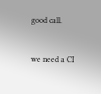good call.


we need a CI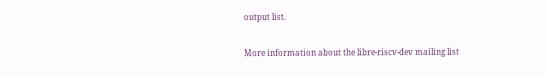output list.

More information about the libre-riscv-dev mailing list